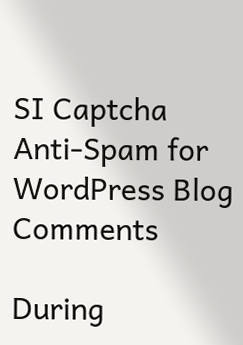SI Captcha Anti-Spam for WordPress Blog Comments

During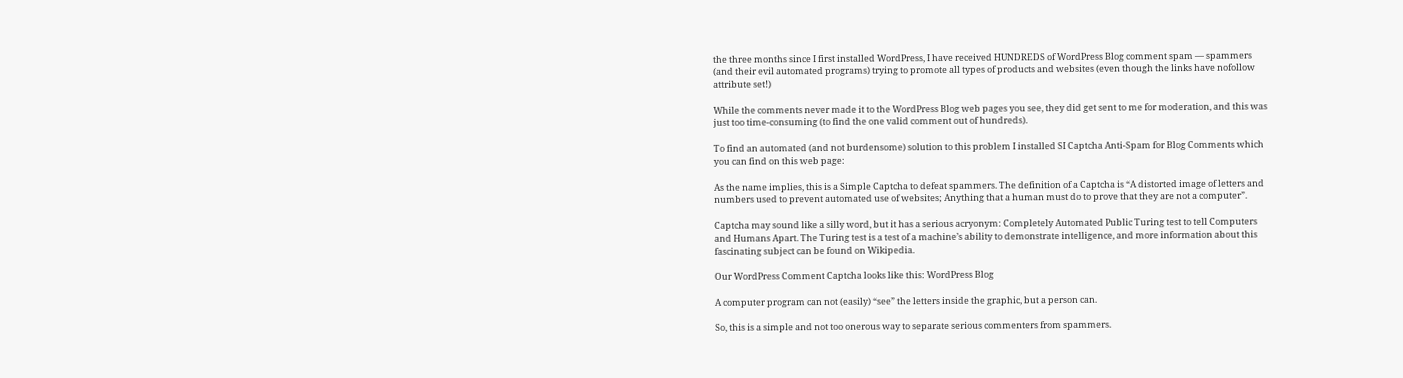the three months since I first installed WordPress, I have received HUNDREDS of WordPress Blog comment spam — spammers (and their evil automated programs) trying to promote all types of products and websites (even though the links have nofollow attribute set!)

While the comments never made it to the WordPress Blog web pages you see, they did get sent to me for moderation, and this was just too time-consuming (to find the one valid comment out of hundreds).

To find an automated (and not burdensome) solution to this problem I installed SI Captcha Anti-Spam for Blog Comments which you can find on this web page:

As the name implies, this is a Simple Captcha to defeat spammers. The definition of a Captcha is “A distorted image of letters and numbers used to prevent automated use of websites; Anything that a human must do to prove that they are not a computer”.

Captcha may sound like a silly word, but it has a serious acryonym: Completely Automated Public Turing test to tell Computers and Humans Apart. The Turing test is a test of a machine’s ability to demonstrate intelligence, and more information about this fascinating subject can be found on Wikipedia.

Our WordPress Comment Captcha looks like this: WordPress Blog

A computer program can not (easily) “see” the letters inside the graphic, but a person can.

So, this is a simple and not too onerous way to separate serious commenters from spammers.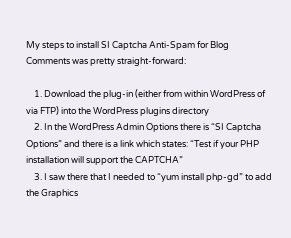My steps to install SI Captcha Anti-Spam for Blog Comments was pretty straight-forward:

    1. Download the plug-in (either from within WordPress of via FTP) into the WordPress plugins directory
    2. In the WordPress Admin Options there is “SI Captcha Options” and there is a link which states: “Test if your PHP installation will support the CAPTCHA”
    3. I saw there that I needed to “yum install php-gd” to add the Graphics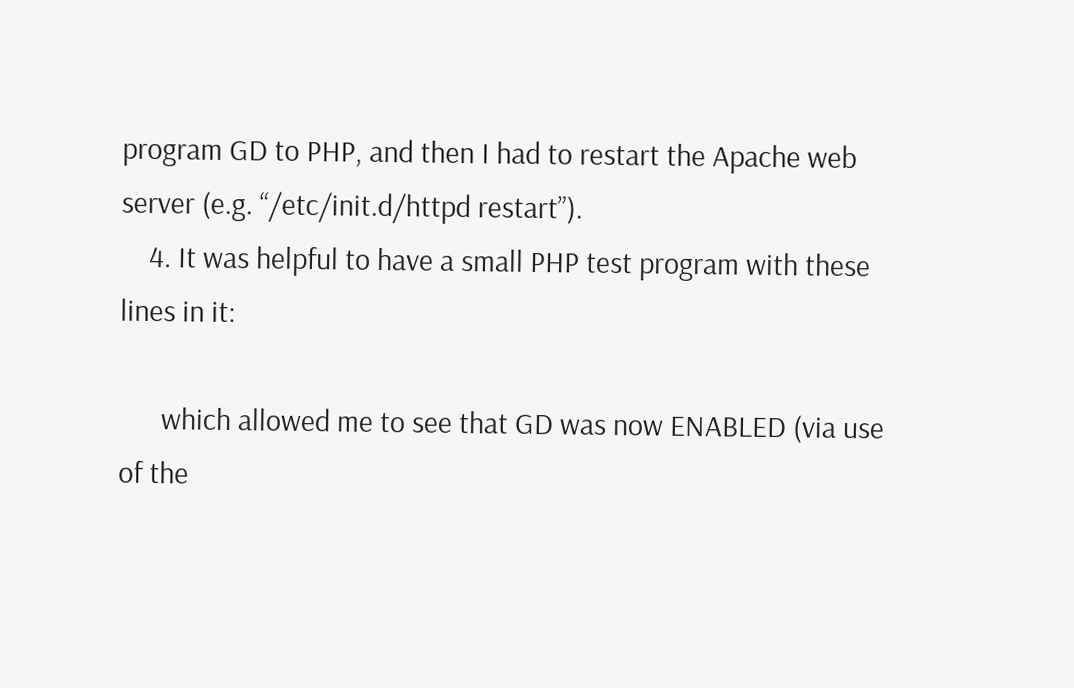program GD to PHP, and then I had to restart the Apache web server (e.g. “/etc/init.d/httpd restart”).
    4. It was helpful to have a small PHP test program with these lines in it:

      which allowed me to see that GD was now ENABLED (via use of the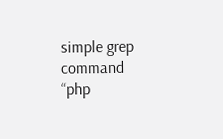simple grep command “php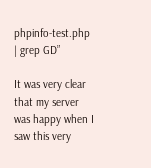phpinfo-test.php | grep GD”

It was very clear that my server was happy when I saw this very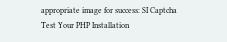appropriate image for success: SI Captcha Test Your PHP Installation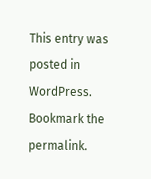This entry was posted in WordPress. Bookmark the permalink.